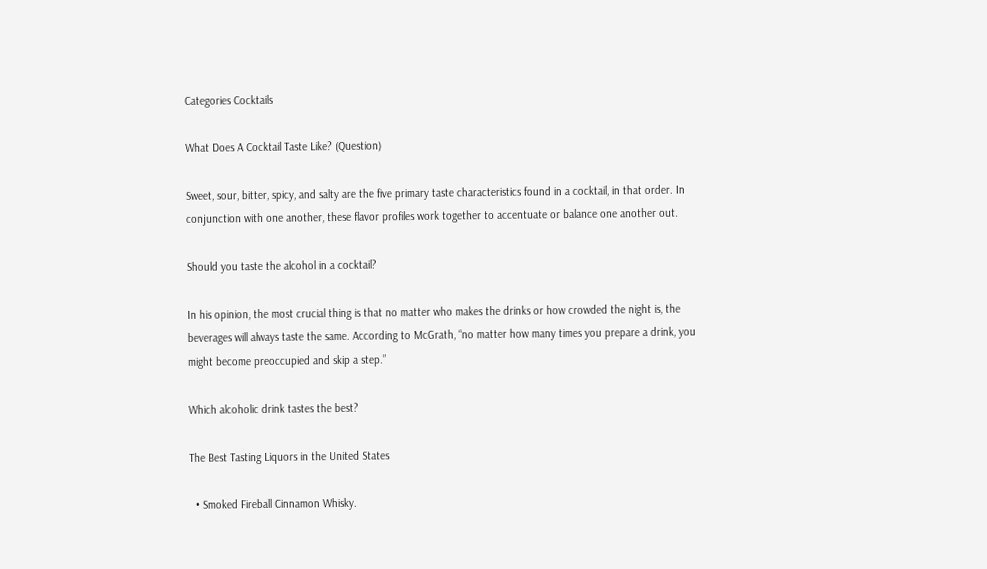Categories Cocktails

What Does A Cocktail Taste Like? (Question)

Sweet, sour, bitter, spicy, and salty are the five primary taste characteristics found in a cocktail, in that order. In conjunction with one another, these flavor profiles work together to accentuate or balance one another out.

Should you taste the alcohol in a cocktail?

In his opinion, the most crucial thing is that no matter who makes the drinks or how crowded the night is, the beverages will always taste the same. According to McGrath, “no matter how many times you prepare a drink, you might become preoccupied and skip a step.”

Which alcoholic drink tastes the best?

The Best Tasting Liquors in the United States

  • Smoked Fireball Cinnamon Whisky.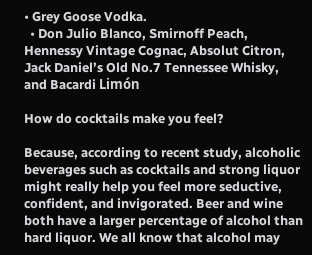• Grey Goose Vodka.
  • Don Julio Blanco, Smirnoff Peach, Hennessy Vintage Cognac, Absolut Citron, Jack Daniel’s Old No.7 Tennessee Whisky, and Bacardi Limón

How do cocktails make you feel?

Because, according to recent study, alcoholic beverages such as cocktails and strong liquor might really help you feel more seductive, confident, and invigorated. Beer and wine both have a larger percentage of alcohol than hard liquor. We all know that alcohol may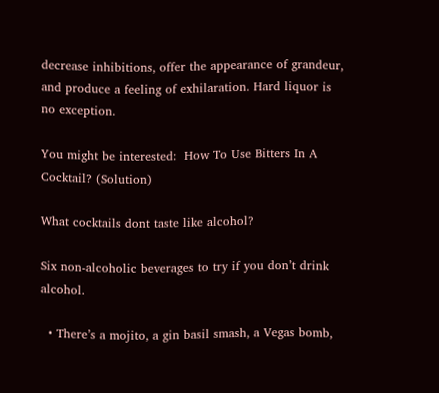decrease inhibitions, offer the appearance of grandeur, and produce a feeling of exhilaration. Hard liquor is no exception.

You might be interested:  How To Use Bitters In A Cocktail? (Solution)

What cocktails dont taste like alcohol?

Six non-alcoholic beverages to try if you don’t drink alcohol.

  • There’s a mojito, a gin basil smash, a Vegas bomb,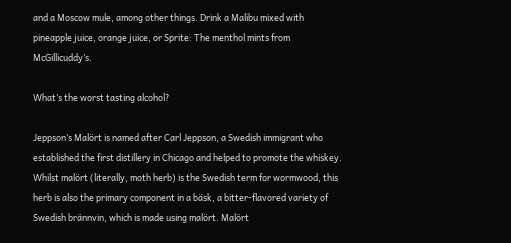and a Moscow mule, among other things. Drink a Malibu mixed with pineapple juice, orange juice, or Sprite: The menthol mints from McGillicuddy’s.

What’s the worst tasting alcohol?

Jeppson’s Malört is named after Carl Jeppson, a Swedish immigrant who established the first distillery in Chicago and helped to promote the whiskey. Whilst malört (literally, moth herb) is the Swedish term for wormwood, this herb is also the primary component in a bäsk, a bitter-flavored variety of Swedish brännvin, which is made using malört. Malört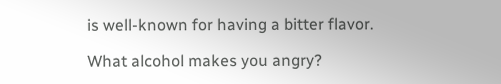is well-known for having a bitter flavor.

What alcohol makes you angry?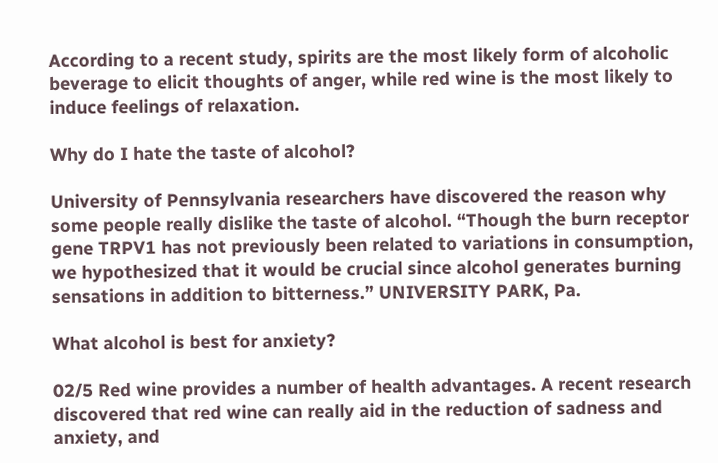According to a recent study, spirits are the most likely form of alcoholic beverage to elicit thoughts of anger, while red wine is the most likely to induce feelings of relaxation.

Why do I hate the taste of alcohol?

University of Pennsylvania researchers have discovered the reason why some people really dislike the taste of alcohol. “Though the burn receptor gene TRPV1 has not previously been related to variations in consumption, we hypothesized that it would be crucial since alcohol generates burning sensations in addition to bitterness.” UNIVERSITY PARK, Pa.

What alcohol is best for anxiety?

02/5 Red wine provides a number of health advantages. A recent research discovered that red wine can really aid in the reduction of sadness and anxiety, and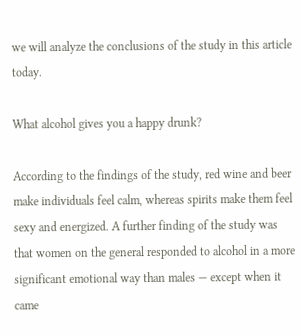we will analyze the conclusions of the study in this article today.

What alcohol gives you a happy drunk?

According to the findings of the study, red wine and beer make individuals feel calm, whereas spirits make them feel sexy and energized. A further finding of the study was that women on the general responded to alcohol in a more significant emotional way than males — except when it came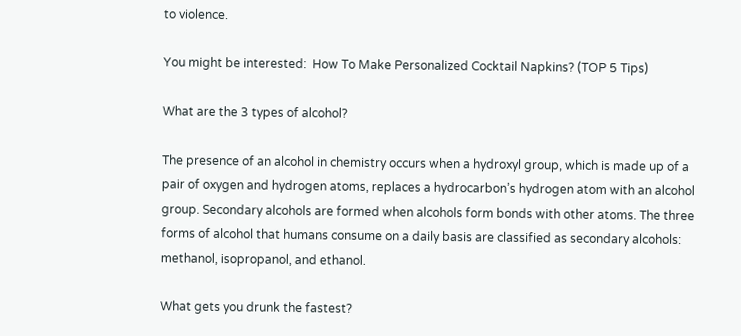to violence.

You might be interested:  How To Make Personalized Cocktail Napkins? (TOP 5 Tips)

What are the 3 types of alcohol?

The presence of an alcohol in chemistry occurs when a hydroxyl group, which is made up of a pair of oxygen and hydrogen atoms, replaces a hydrocarbon’s hydrogen atom with an alcohol group. Secondary alcohols are formed when alcohols form bonds with other atoms. The three forms of alcohol that humans consume on a daily basis are classified as secondary alcohols: methanol, isopropanol, and ethanol.

What gets you drunk the fastest?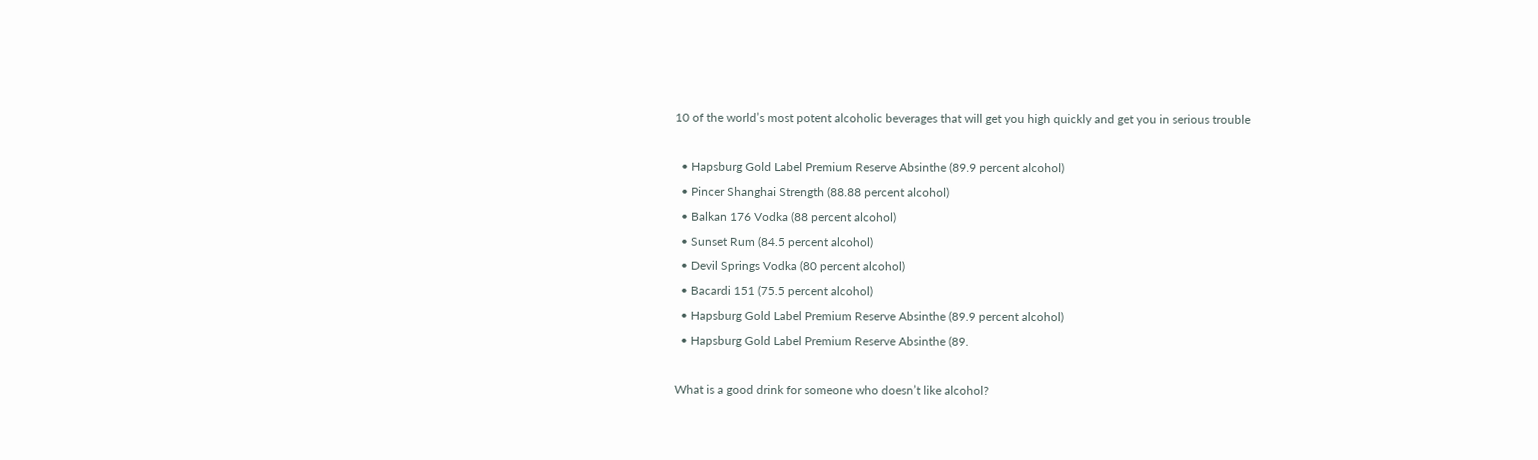10 of the world’s most potent alcoholic beverages that will get you high quickly and get you in serious trouble

  • Hapsburg Gold Label Premium Reserve Absinthe (89.9 percent alcohol)
  • Pincer Shanghai Strength (88.88 percent alcohol)
  • Balkan 176 Vodka (88 percent alcohol)
  • Sunset Rum (84.5 percent alcohol)
  • Devil Springs Vodka (80 percent alcohol)
  • Bacardi 151 (75.5 percent alcohol)
  • Hapsburg Gold Label Premium Reserve Absinthe (89.9 percent alcohol)
  • Hapsburg Gold Label Premium Reserve Absinthe (89.

What is a good drink for someone who doesn’t like alcohol?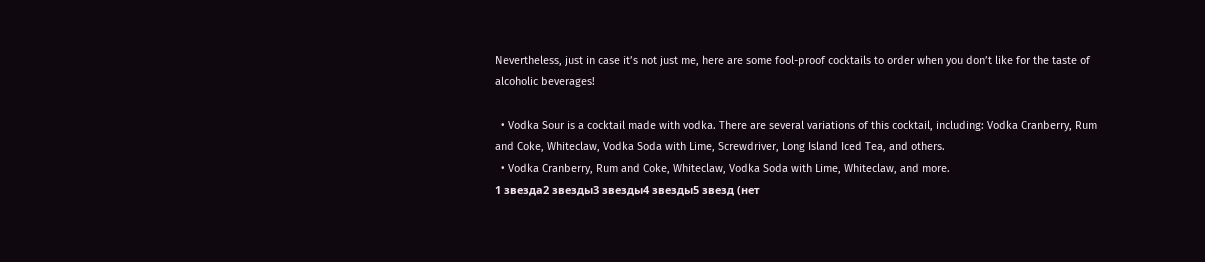Nevertheless, just in case it’s not just me, here are some fool-proof cocktails to order when you don’t like for the taste of alcoholic beverages!

  • Vodka Sour is a cocktail made with vodka. There are several variations of this cocktail, including: Vodka Cranberry, Rum and Coke, Whiteclaw, Vodka Soda with Lime, Screwdriver, Long Island Iced Tea, and others.
  • Vodka Cranberry, Rum and Coke, Whiteclaw, Vodka Soda with Lime, Whiteclaw, and more.
1 звезда2 звезды3 звезды4 звезды5 звезд (нет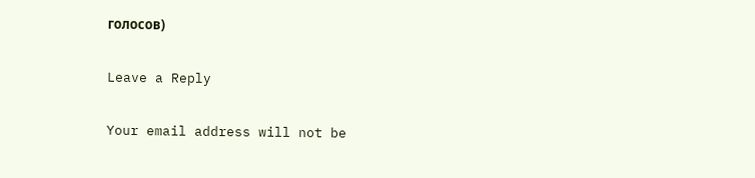голосов)

Leave a Reply

Your email address will not be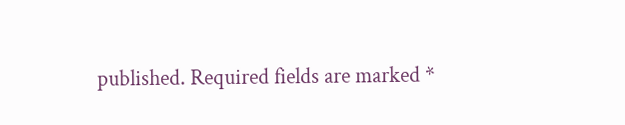published. Required fields are marked *